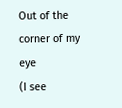Out of the corner of my eye                                                               (I see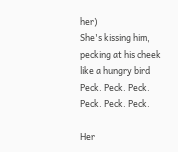her)                                                                                             She's kissing him,                                                                               pecking at his cheek                                                                           like a hungry bird                                                                                 Peck. Peck. Peck.                                                                               Peck. Peck. Peck.

Her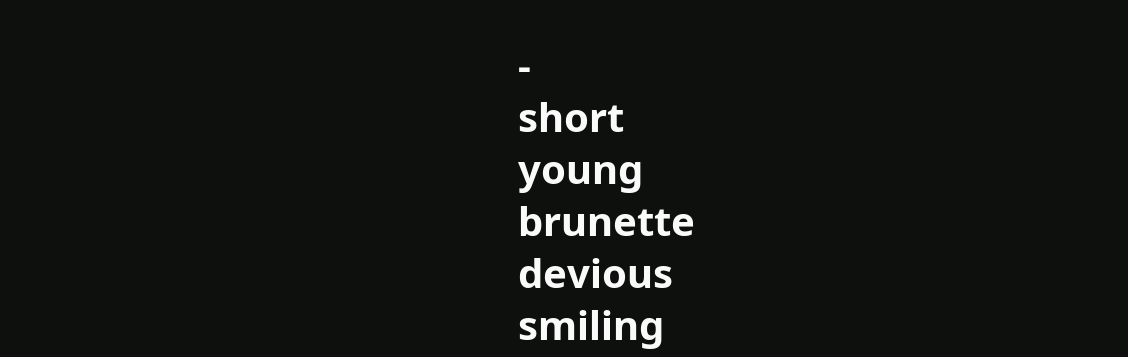-                                                                                                     short                                                                                                     young                                                                                                   brunette                                                                                               devious                                                                                               smiling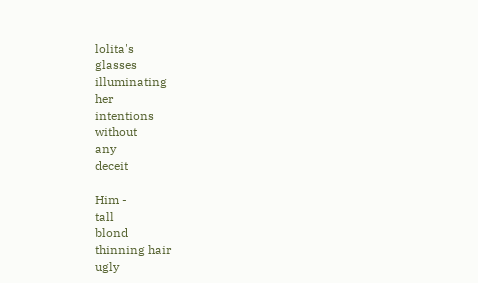lolita's                                                                                                 glasses                                                                                             illuminating                                                                                       her                                                                                                   intentions                                                                                           without                                                                                                 any                                                                                                       deceit

Him -                                                                                                   tall                                                                                                       blond                                                                                                   thinning hair                                                                                         ugly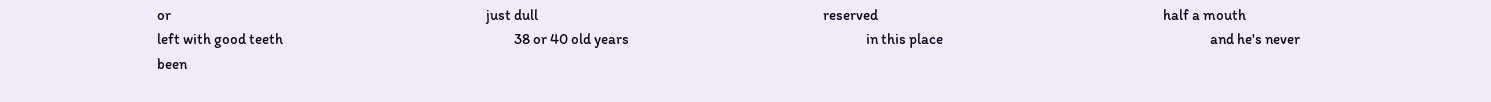or                                                                                                         just dull                                                                                               reserved                                                                                               half a mouth                                                                                         left with good teeth                                                                             38 or 40 old years                                                                               in this place                                                                                         and he's never                                                                                     been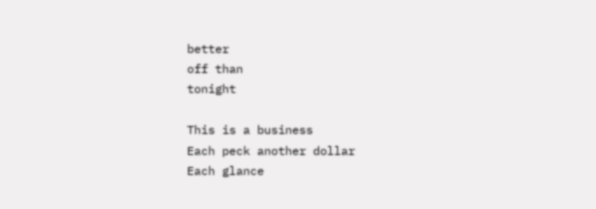better                                                                                         off than                                                                                                 tonight

This is a business                                                                               Each peck another dollar                                                                   Each glance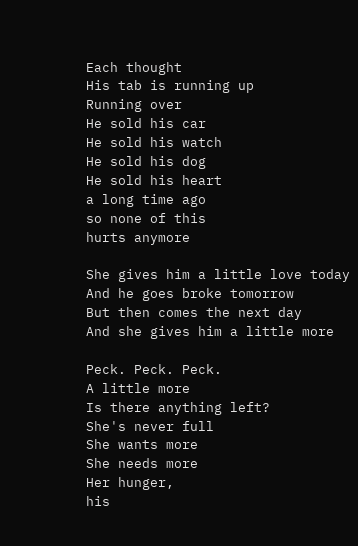Each thought                                                                                       His tab is running up                                                                       Running over                                                                                       He sold his car                                                                                     He sold his watch                                                                             He sold his dog                                                                                   He sold his heart                                                                                 a long time ago                                                                                   so none of this                                                                                     hurts anymore

She gives him a little love today                                                         And he goes broke tomorrow                                                             But then comes the next day                                                             And she gives him a little more

Peck. Peck. Peck.                                                                               A little more                                                                                         Is there anything left?                                                                         She's never full                                                                                   She wants more                                                                                   She needs more                                                                                 Her hunger,                                                                                         his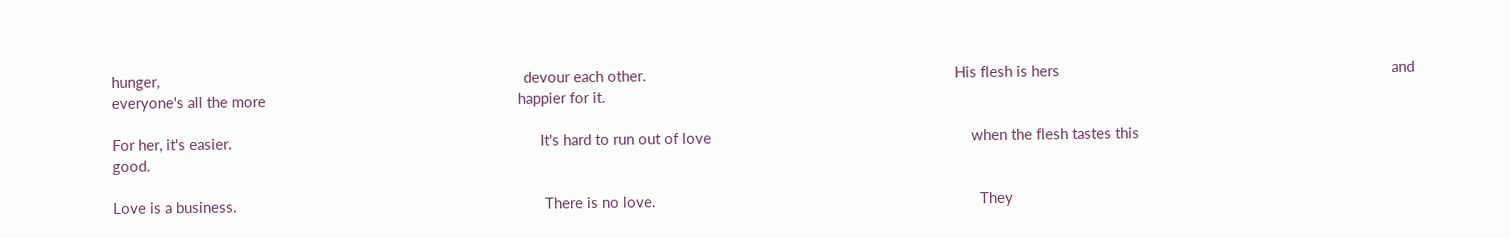hunger,                                                                                           devour each other.                                                                             His flesh is hers                                                                                   and everyone's all the more                                                               happier for it.

For her, it's easier.                                                                             It's hard to run out of love                                                                 when the flesh tastes this                                                                   good.

Love is a business.                                                                             There is no love.                                                                                 They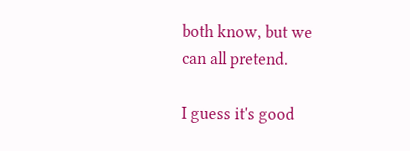both know, but we                                                                     can all pretend.

I guess it's good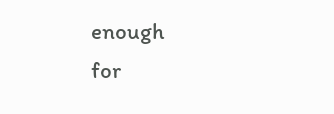enough                                                                     for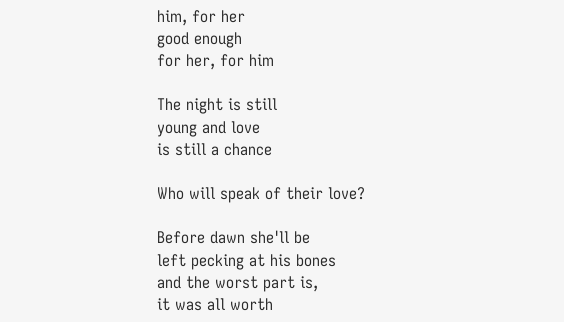him, for her                                                                                     good enough                                                                                       for her, for him

The night is still                                                                                   young and love                                                                                   is still a chance

Who will speak of their love?

Before dawn she'll be                                                                         left pecking at his bones                                                                     and the worst part is,                                                                           it was all worth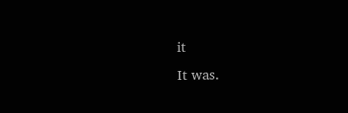it                                                                                                                                                                                             It was.